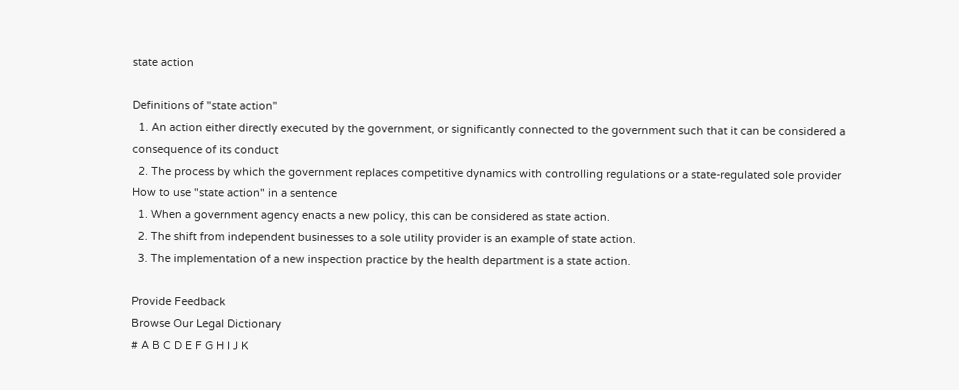state action

Definitions of "state action"
  1. An action either directly executed by the government, or significantly connected to the government such that it can be considered a consequence of its conduct
  2. The process by which the government replaces competitive dynamics with controlling regulations or a state-regulated sole provider
How to use "state action" in a sentence
  1. When a government agency enacts a new policy, this can be considered as state action.
  2. The shift from independent businesses to a sole utility provider is an example of state action.
  3. The implementation of a new inspection practice by the health department is a state action.

Provide Feedback
Browse Our Legal Dictionary
# A B C D E F G H I J K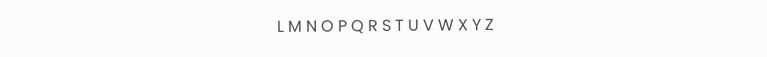L M N O P Q R S T U V W X Y Z